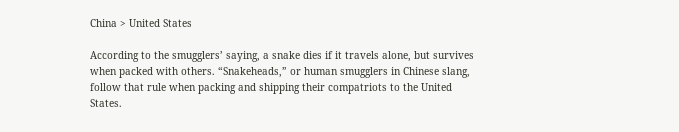China > United States

According to the smugglers’ saying, a snake dies if it travels alone, but survives when packed with others. “Snakeheads,” or human smugglers in Chinese slang, follow that rule when packing and shipping their compatriots to the United States.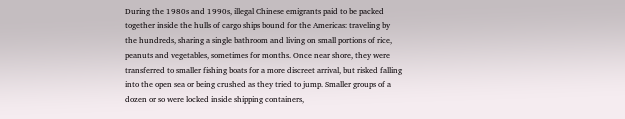During the 1980s and 1990s, illegal Chinese emigrants paid to be packed together inside the hulls of cargo ships bound for the Americas: traveling by the hundreds, sharing a single bathroom and living on small portions of rice, peanuts and vegetables, sometimes for months. Once near shore, they were transferred to smaller fishing boats for a more discreet arrival, but risked falling into the open sea or being crushed as they tried to jump. Smaller groups of a dozen or so were locked inside shipping containers,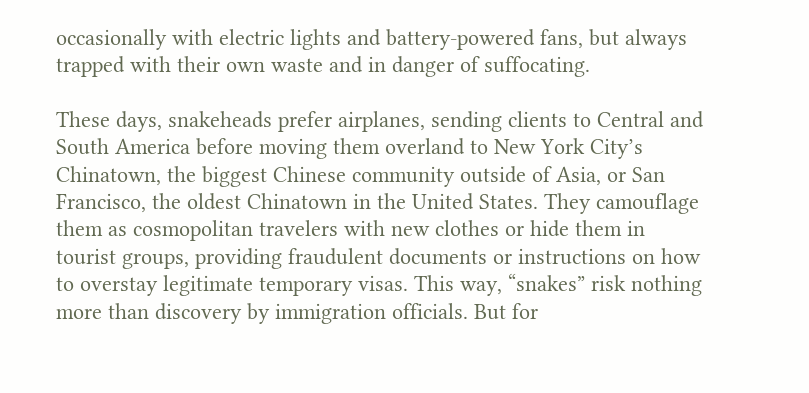occasionally with electric lights and battery-powered fans, but always trapped with their own waste and in danger of suffocating.

These days, snakeheads prefer airplanes, sending clients to Central and South America before moving them overland to New York City’s Chinatown, the biggest Chinese community outside of Asia, or San Francisco, the oldest Chinatown in the United States. They camouflage them as cosmopolitan travelers with new clothes or hide them in tourist groups, providing fraudulent documents or instructions on how to overstay legitimate temporary visas. This way, “snakes” risk nothing more than discovery by immigration officials. But for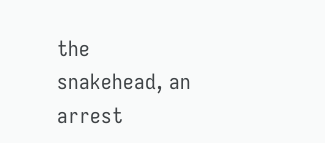the snakehead, an arrest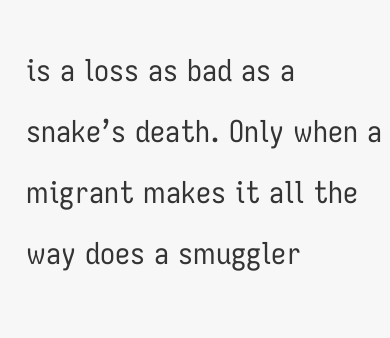is a loss as bad as a snake’s death. Only when a migrant makes it all the way does a smuggler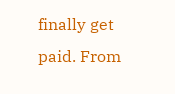finally get paid. From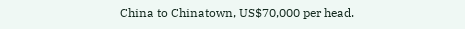China to Chinatown, US$70,000 per head.